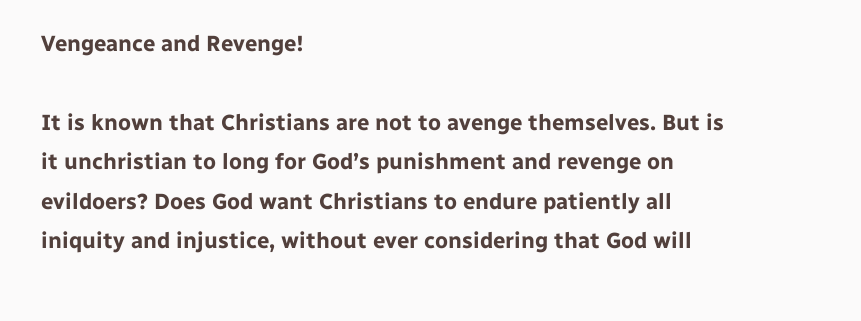Vengeance and Revenge!

It is known that Christians are not to avenge themselves. But is it unchristian to long for God’s punishment and revenge on evildoers? Does God want Christians to endure patiently all iniquity and injustice, without ever considering that God will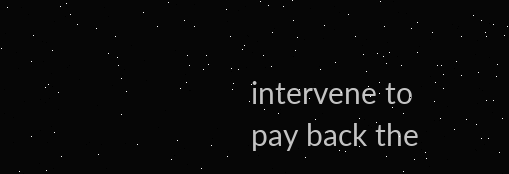intervene to pay back the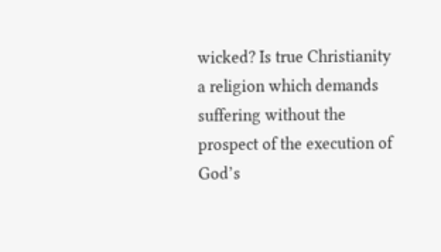wicked? Is true Christianity a religion which demands suffering without the prospect of the execution of God’s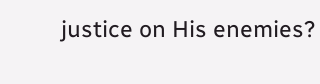justice on His enemies?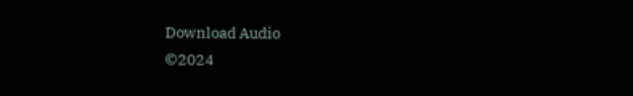Download Audio
©2024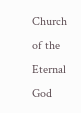Church of the Eternal God